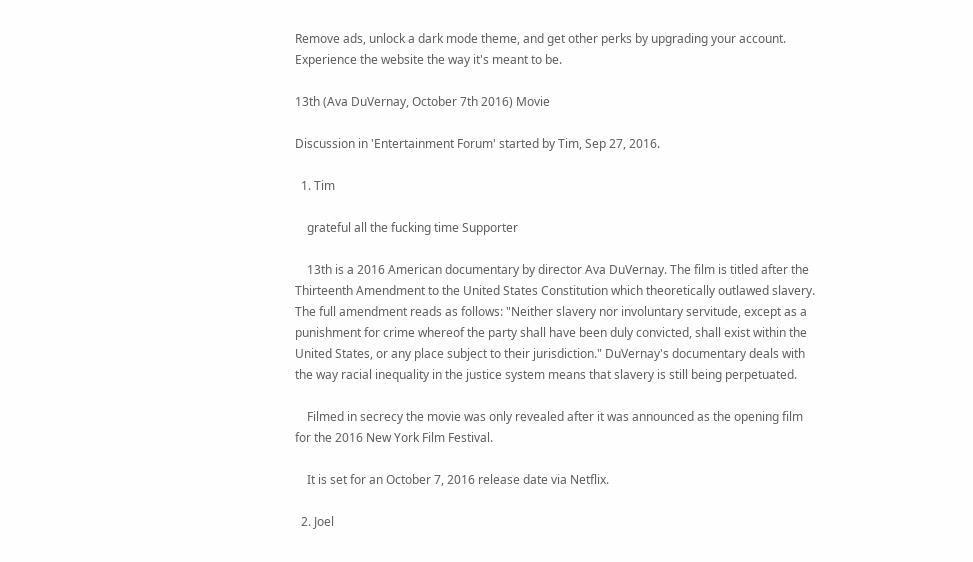Remove ads, unlock a dark mode theme, and get other perks by upgrading your account. Experience the website the way it's meant to be.

13th (Ava DuVernay, October 7th 2016) Movie

Discussion in 'Entertainment Forum' started by Tim, Sep 27, 2016.

  1. Tim

    grateful all the fucking time Supporter

    13th is a 2016 American documentary by director Ava DuVernay. The film is titled after the Thirteenth Amendment to the United States Constitution which theoretically outlawed slavery. The full amendment reads as follows: "Neither slavery nor involuntary servitude, except as a punishment for crime whereof the party shall have been duly convicted, shall exist within the United States, or any place subject to their jurisdiction." DuVernay's documentary deals with the way racial inequality in the justice system means that slavery is still being perpetuated.

    Filmed in secrecy the movie was only revealed after it was announced as the opening film for the 2016 New York Film Festival.

    It is set for an October 7, 2016 release date via Netflix.

  2. Joel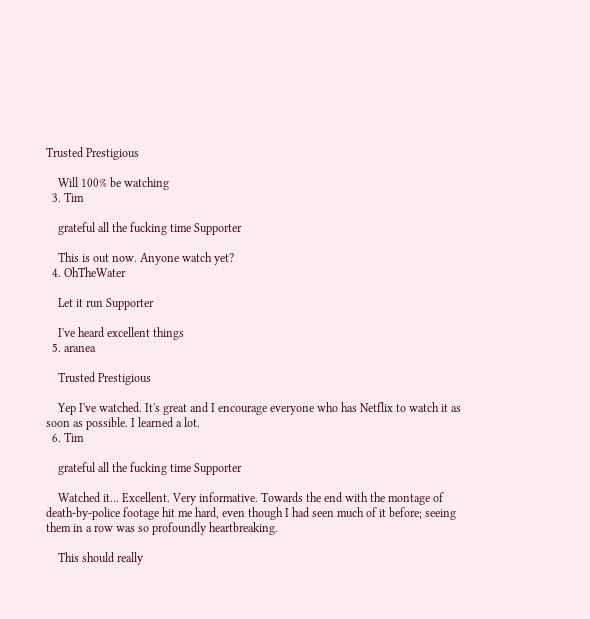Trusted Prestigious

    Will 100% be watching
  3. Tim

    grateful all the fucking time Supporter

    This is out now. Anyone watch yet?
  4. OhTheWater

    Let it run Supporter

    I've heard excellent things
  5. aranea

    Trusted Prestigious

    Yep I've watched. It's great and I encourage everyone who has Netflix to watch it as soon as possible. I learned a lot.
  6. Tim

    grateful all the fucking time Supporter

    Watched it... Excellent. Very informative. Towards the end with the montage of death-by-police footage hit me hard, even though I had seen much of it before; seeing them in a row was so profoundly heartbreaking.

    This should really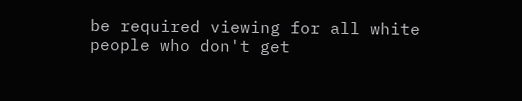be required viewing for all white people who don't get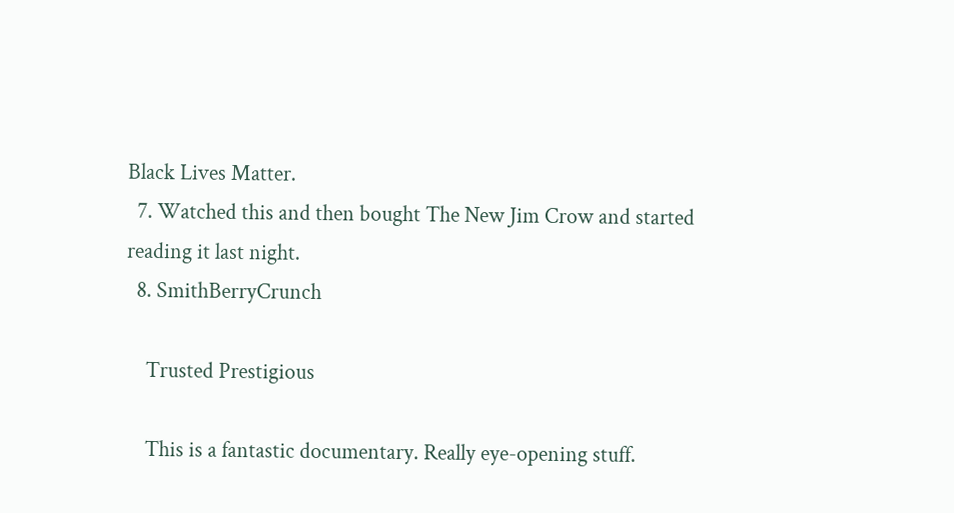Black Lives Matter.
  7. Watched this and then bought The New Jim Crow and started reading it last night.
  8. SmithBerryCrunch

    Trusted Prestigious

    This is a fantastic documentary. Really eye-opening stuff.